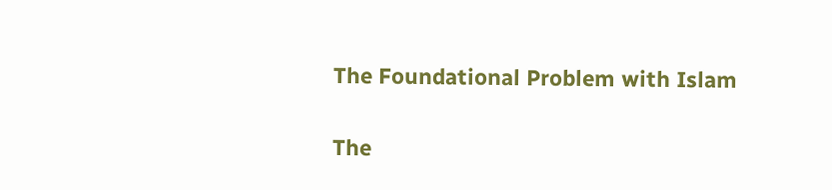The Foundational Problem with Islam


The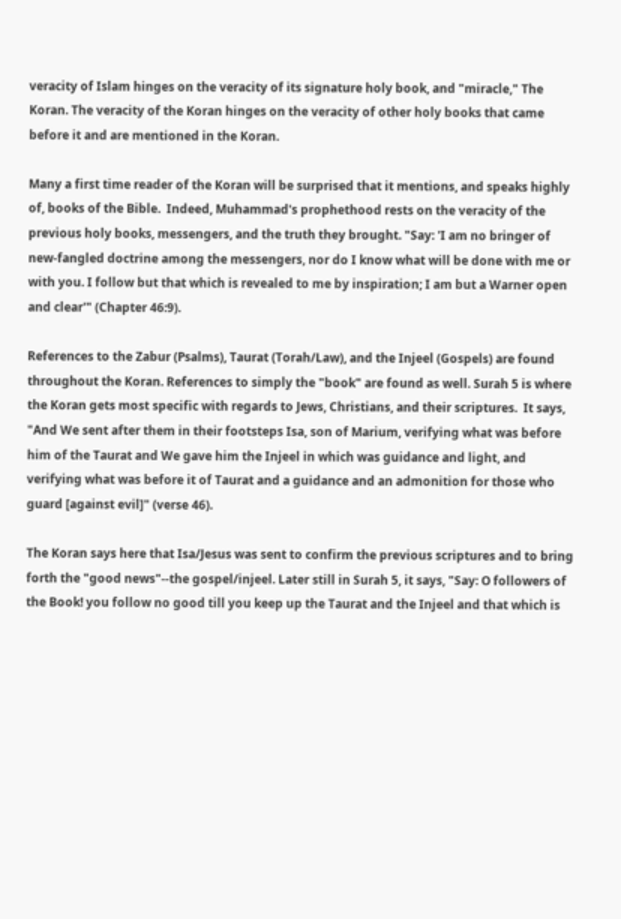veracity of Islam hinges on the veracity of its signature holy book, and "miracle," The Koran. The veracity of the Koran hinges on the veracity of other holy books that came before it and are mentioned in the Koran.

Many a first time reader of the Koran will be surprised that it mentions, and speaks highly of, books of the Bible.  Indeed, Muhammad's prophethood rests on the veracity of the previous holy books, messengers, and the truth they brought. "Say: 'I am no bringer of new-fangled doctrine among the messengers, nor do I know what will be done with me or with you. I follow but that which is revealed to me by inspiration; I am but a Warner open and clear'" (Chapter 46:9).

References to the Zabur (Psalms), Taurat (Torah/Law), and the Injeel (Gospels) are found throughout the Koran. References to simply the "book" are found as well. Surah 5 is where the Koran gets most specific with regards to Jews, Christians, and their scriptures.  It says, "And We sent after them in their footsteps Isa, son of Marium, verifying what was before him of the Taurat and We gave him the Injeel in which was guidance and light, and verifying what was before it of Taurat and a guidance and an admonition for those who guard [against evil]" (verse 46).

The Koran says here that Isa/Jesus was sent to confirm the previous scriptures and to bring forth the "good news"--the gospel/injeel. Later still in Surah 5, it says, "Say: O followers of the Book! you follow no good till you keep up the Taurat and the Injeel and that which is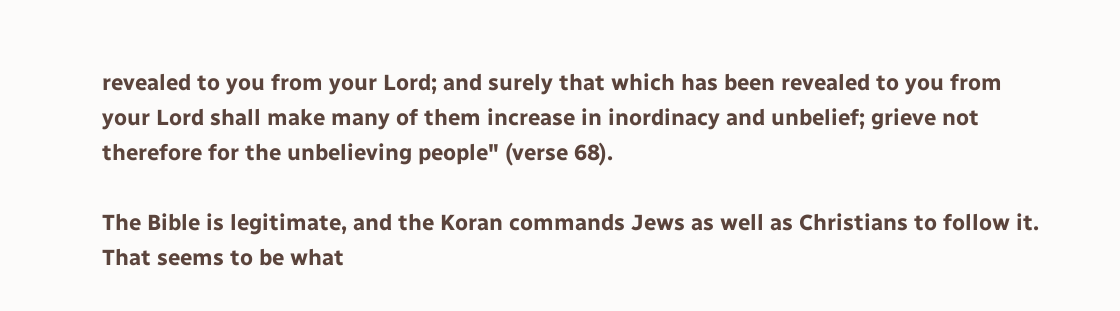revealed to you from your Lord; and surely that which has been revealed to you from your Lord shall make many of them increase in inordinacy and unbelief; grieve not therefore for the unbelieving people" (verse 68).

The Bible is legitimate, and the Koran commands Jews as well as Christians to follow it. That seems to be what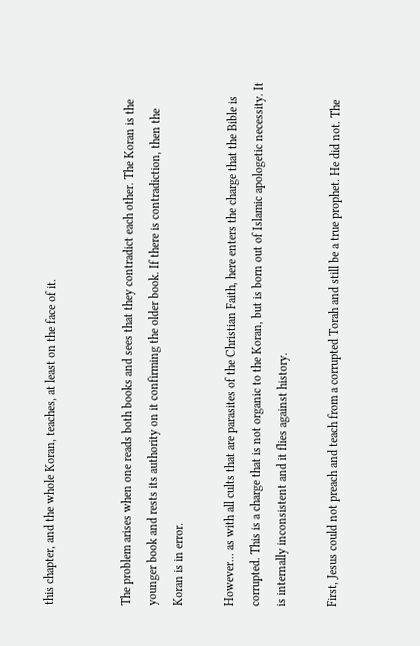this chapter, and the whole Koran, teaches, at least on the face of it.


The problem arises when one reads both books and sees that they contradict each other. The Koran is the younger book and rests its authority on it confirming the older book. If there is contradiction, then the Koran is in error.

However... as with all cults that are parasites of the Christian Faith, here enters the charge that the Bible is corrupted. This is a charge that is not organic to the Koran, but is born out of Islamic apologetic necessity. It is internally inconsistent and it flies against history.

First, Jesus could not preach and teach from a corrupted Torah and still be a true prophet. He did not. The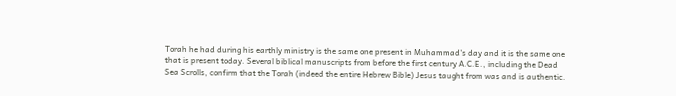Torah he had during his earthly ministry is the same one present in Muhammad's day and it is the same one that is present today. Several biblical manuscripts from before the first century A.C.E., including the Dead Sea Scrolls, confirm that the Torah (indeed the entire Hebrew Bible) Jesus taught from was and is authentic.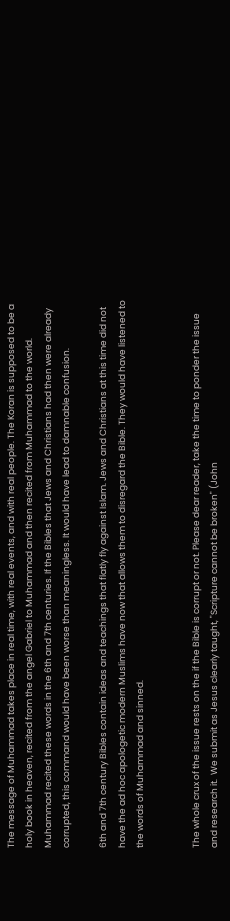The message of Muhammad takes place in real time, with real events, and with real people. The Koran is supposed to be a holy book in heaven, recited from the angel Gabriel to Muhammad and then recited from Muhammad to the world. Muhammad recited these words in the 6th and 7th centuries. If the Bibles that Jews and Christians had then were already corrupted, this command would have been worse than meaningless. It would have lead to damnable confusion.

6th and 7th century Bibles contain ideas and teachings that flatly fly against Islam. Jews and Christians at this time did not have the ad hoc apologetic modern Muslims have now that allows them to disregard the Bible. They would have listened to the words of Muhammad and sinned.


The whole crux of the issue rests on the if the Bible is corrupt or not. Please dear reader, take the time to ponder the issue and research it.  We submit as Jesus clearly taught, "Scripture cannot be broken" (John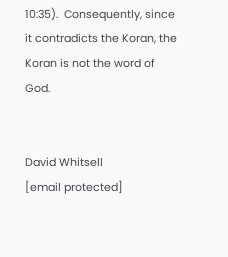10:35).  Consequently, since it contradicts the Koran, the Koran is not the word of God.


David Whitsell
[email protected]